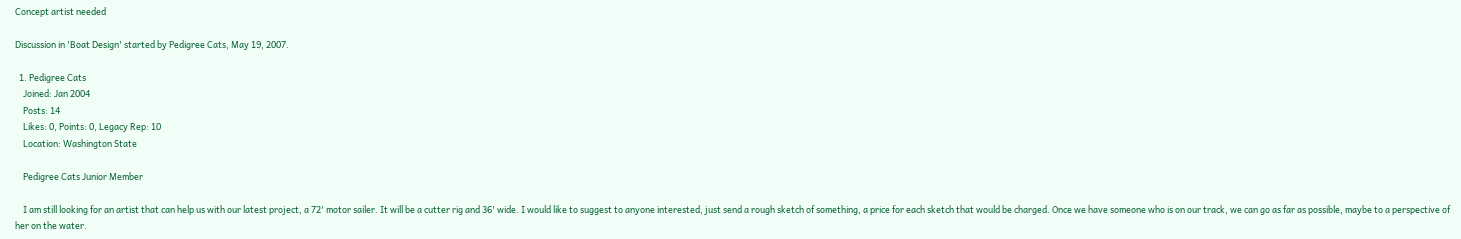Concept artist needed

Discussion in 'Boat Design' started by Pedigree Cats, May 19, 2007.

  1. Pedigree Cats
    Joined: Jan 2004
    Posts: 14
    Likes: 0, Points: 0, Legacy Rep: 10
    Location: Washington State

    Pedigree Cats Junior Member

    I am still looking for an artist that can help us with our latest project, a 72' motor sailer. It will be a cutter rig and 36' wide. I would like to suggest to anyone interested, just send a rough sketch of something, a price for each sketch that would be charged. Once we have someone who is on our track, we can go as far as possible, maybe to a perspective of her on the water.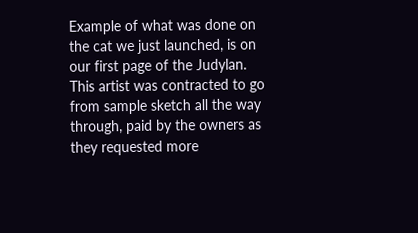Example of what was done on the cat we just launched, is on our first page of the Judylan. This artist was contracted to go from sample sketch all the way through, paid by the owners as they requested more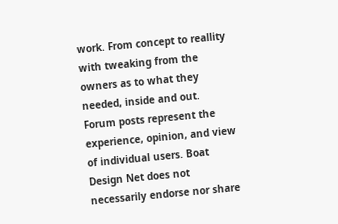work. From concept to reallity with tweaking from the owners as to what they needed, inside and out.
Forum posts represent the experience, opinion, and view of individual users. Boat Design Net does not necessarily endorse nor share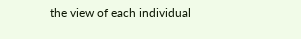the view of each individual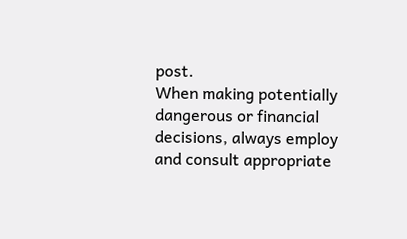post.
When making potentially dangerous or financial decisions, always employ and consult appropriate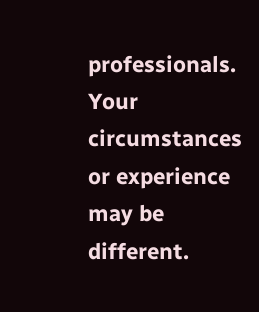professionals. Your circumstances or experience may be different.